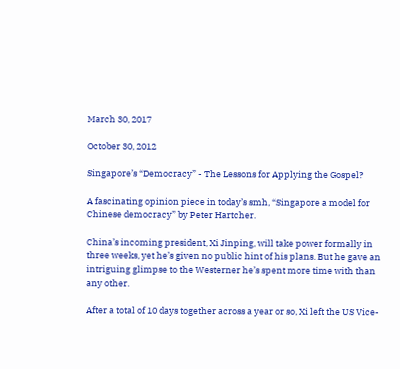March 30, 2017

October 30, 2012

Singapore’s “Democracy” - The Lessons for Applying the Gospel?

A fascinating opinion piece in today’s smh, “Singapore a model for Chinese democracy” by Peter Hartcher.

China’s incoming president, Xi Jinping, will take power formally in three weeks, yet he’s given no public hint of his plans. But he gave an intriguing glimpse to the Westerner he’s spent more time with than any other.

After a total of 10 days together across a year or so, Xi left the US Vice-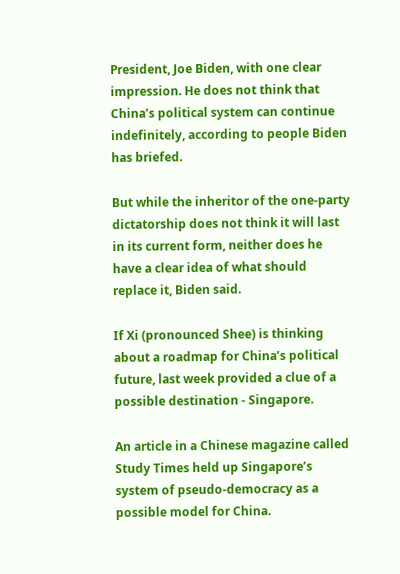President, Joe Biden, with one clear impression. He does not think that China’s political system can continue indefinitely, according to people Biden has briefed.

But while the inheritor of the one-party dictatorship does not think it will last in its current form, neither does he have a clear idea of what should replace it, Biden said.

If Xi (pronounced Shee) is thinking about a roadmap for China’s political future, last week provided a clue of a possible destination - Singapore.

An article in a Chinese magazine called Study Times held up Singapore’s system of pseudo-democracy as a possible model for China.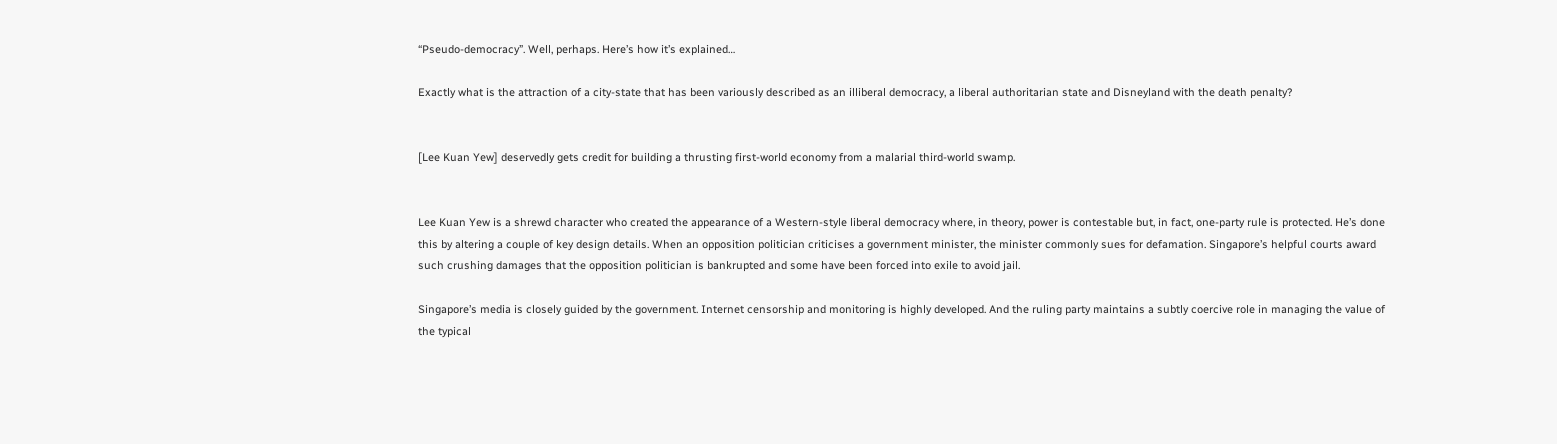“Pseudo-democracy”. Well, perhaps. Here’s how it’s explained…

Exactly what is the attraction of a city-state that has been variously described as an illiberal democracy, a liberal authoritarian state and Disneyland with the death penalty?


[Lee Kuan Yew] deservedly gets credit for building a thrusting first-world economy from a malarial third-world swamp.


Lee Kuan Yew is a shrewd character who created the appearance of a Western-style liberal democracy where, in theory, power is contestable but, in fact, one-party rule is protected. He’s done this by altering a couple of key design details. When an opposition politician criticises a government minister, the minister commonly sues for defamation. Singapore’s helpful courts award such crushing damages that the opposition politician is bankrupted and some have been forced into exile to avoid jail.

Singapore’s media is closely guided by the government. Internet censorship and monitoring is highly developed. And the ruling party maintains a subtly coercive role in managing the value of the typical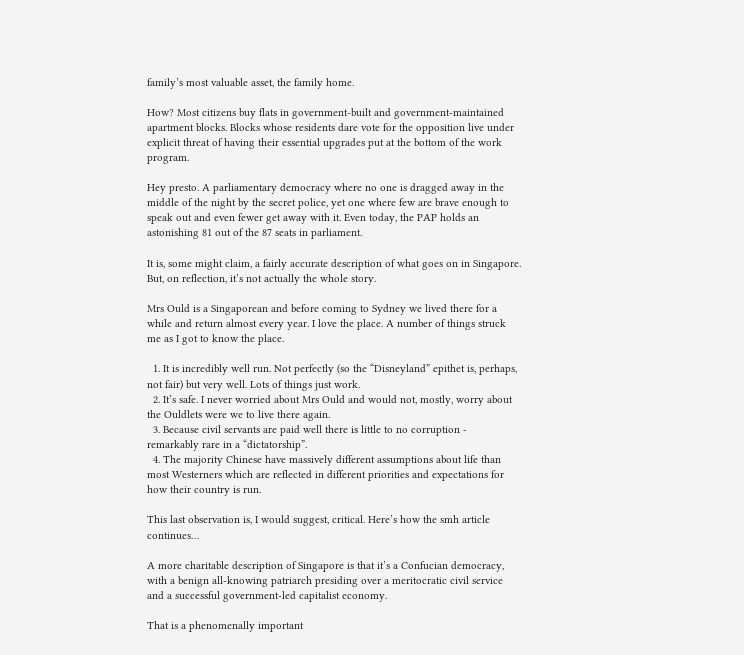family’s most valuable asset, the family home.

How? Most citizens buy flats in government-built and government-maintained apartment blocks. Blocks whose residents dare vote for the opposition live under explicit threat of having their essential upgrades put at the bottom of the work program.

Hey presto. A parliamentary democracy where no one is dragged away in the middle of the night by the secret police, yet one where few are brave enough to speak out and even fewer get away with it. Even today, the PAP holds an astonishing 81 out of the 87 seats in parliament.

It is, some might claim, a fairly accurate description of what goes on in Singapore. But, on reflection, it’s not actually the whole story.

Mrs Ould is a Singaporean and before coming to Sydney we lived there for a while and return almost every year. I love the place. A number of things struck me as I got to know the place.

  1. It is incredibly well run. Not perfectly (so the “Disneyland” epithet is, perhaps, not fair) but very well. Lots of things just work.
  2. It’s safe. I never worried about Mrs Ould and would not, mostly, worry about the Ouldlets were we to live there again.
  3. Because civil servants are paid well there is little to no corruption - remarkably rare in a “dictatorship”.
  4. The majority Chinese have massively different assumptions about life than most Westerners which are reflected in different priorities and expectations for how their country is run.

This last observation is, I would suggest, critical. Here’s how the smh article continues…

A more charitable description of Singapore is that it’s a Confucian democracy, with a benign all-knowing patriarch presiding over a meritocratic civil service and a successful government-led capitalist economy.

That is a phenomenally important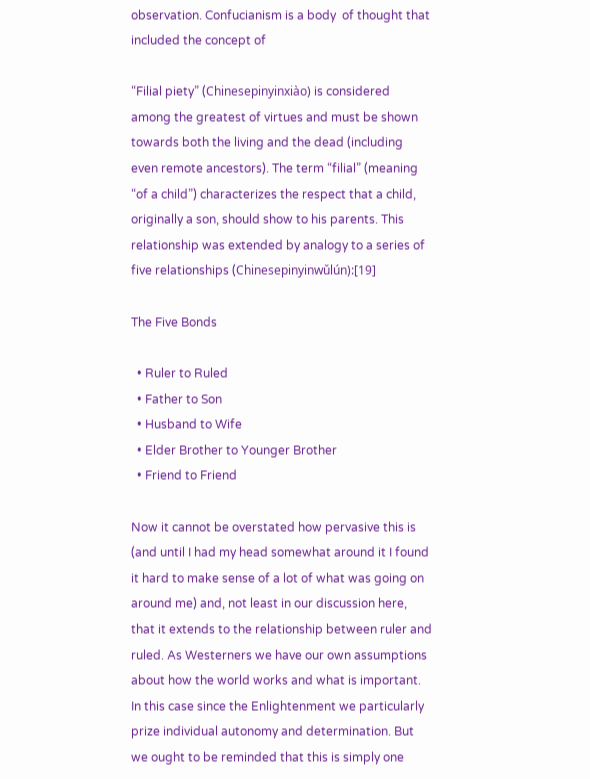observation. Confucianism is a body  of thought that included the concept of

“Filial piety” (Chinesepinyinxiào) is considered among the greatest of virtues and must be shown towards both the living and the dead (including even remote ancestors). The term “filial” (meaning “of a child”) characterizes the respect that a child, originally a son, should show to his parents. This relationship was extended by analogy to a series of five relationships (Chinesepinyinwǔlún):[19]

The Five Bonds

  • Ruler to Ruled
  • Father to Son
  • Husband to Wife
  • Elder Brother to Younger Brother
  • Friend to Friend

Now it cannot be overstated how pervasive this is (and until I had my head somewhat around it I found it hard to make sense of a lot of what was going on around me) and, not least in our discussion here, that it extends to the relationship between ruler and ruled. As Westerners we have our own assumptions about how the world works and what is important. In this case since the Enlightenment we particularly prize individual autonomy and determination. But we ought to be reminded that this is simply one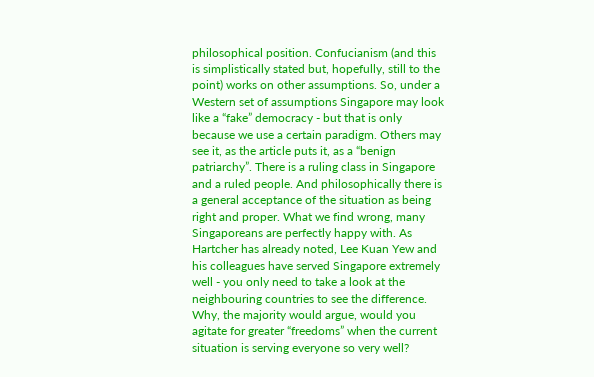philosophical position. Confucianism (and this is simplistically stated but, hopefully, still to the point) works on other assumptions. So, under a Western set of assumptions Singapore may look like a “fake” democracy - but that is only because we use a certain paradigm. Others may see it, as the article puts it, as a “benign patriarchy”. There is a ruling class in Singapore and a ruled people. And philosophically there is a general acceptance of the situation as being right and proper. What we find wrong, many Singaporeans are perfectly happy with. As Hartcher has already noted, Lee Kuan Yew and his colleagues have served Singapore extremely well - you only need to take a look at the neighbouring countries to see the difference. Why, the majority would argue, would you agitate for greater “freedoms” when the current situation is serving everyone so very well?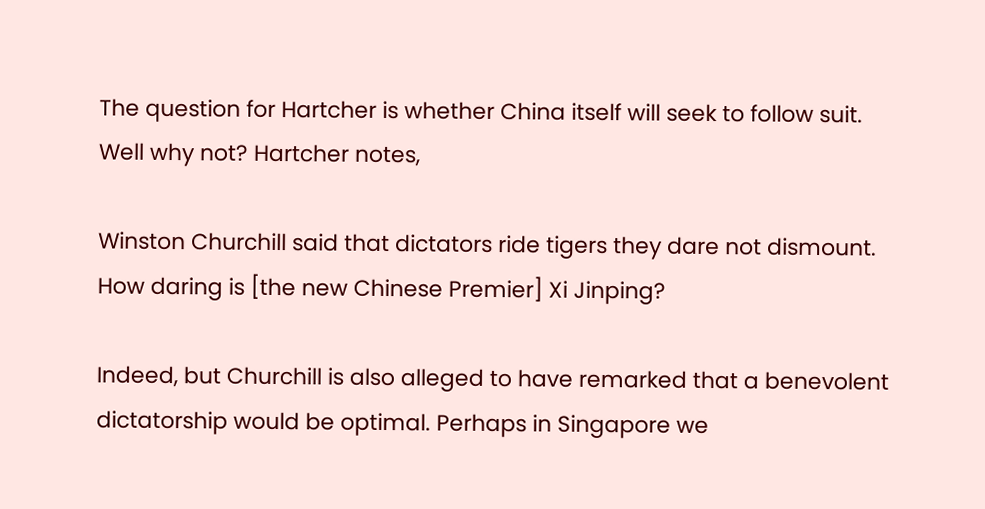The question for Hartcher is whether China itself will seek to follow suit. Well why not? Hartcher notes,

Winston Churchill said that dictators ride tigers they dare not dismount. How daring is [the new Chinese Premier] Xi Jinping?

Indeed, but Churchill is also alleged to have remarked that a benevolent dictatorship would be optimal. Perhaps in Singapore we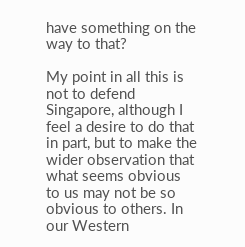have something on the way to that?

My point in all this is not to defend Singapore, although I feel a desire to do that in part, but to make the wider observation that what seems obvious to us may not be so obvious to others. In our Western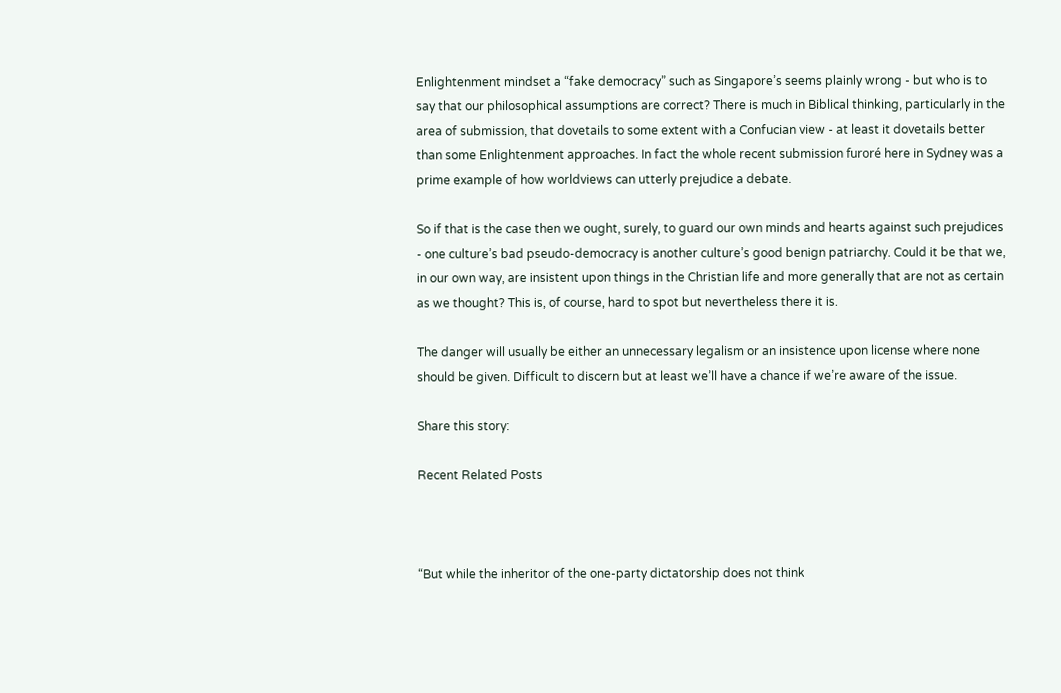Enlightenment mindset a “fake democracy” such as Singapore’s seems plainly wrong - but who is to say that our philosophical assumptions are correct? There is much in Biblical thinking, particularly in the area of submission, that dovetails to some extent with a Confucian view - at least it dovetails better than some Enlightenment approaches. In fact the whole recent submission furoré here in Sydney was a prime example of how worldviews can utterly prejudice a debate.

So if that is the case then we ought, surely, to guard our own minds and hearts against such prejudices - one culture’s bad pseudo-democracy is another culture’s good benign patriarchy. Could it be that we, in our own way, are insistent upon things in the Christian life and more generally that are not as certain as we thought? This is, of course, hard to spot but nevertheless there it is.

The danger will usually be either an unnecessary legalism or an insistence upon license where none should be given. Difficult to discern but at least we’ll have a chance if we’re aware of the issue.

Share this story:

Recent Related Posts



“But while the inheritor of the one-party dictatorship does not think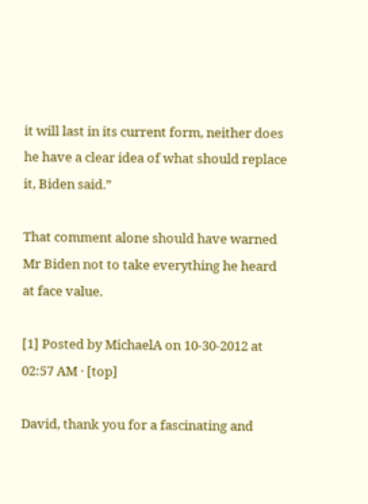it will last in its current form, neither does he have a clear idea of what should replace it, Biden said.”

That comment alone should have warned Mr Biden not to take everything he heard at face value.

[1] Posted by MichaelA on 10-30-2012 at 02:57 AM · [top]

David, thank you for a fascinating and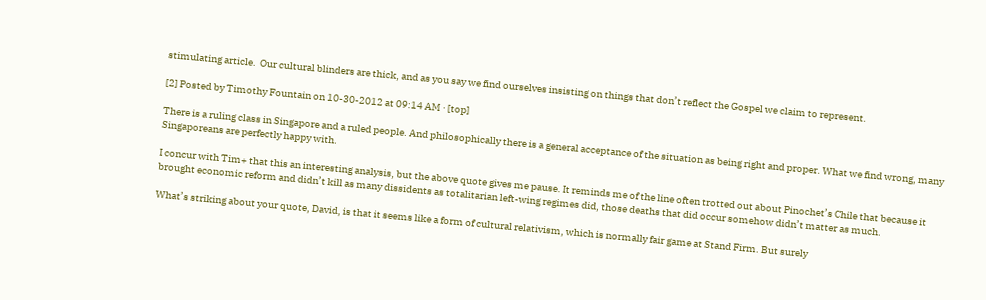stimulating article.  Our cultural blinders are thick, and as you say we find ourselves insisting on things that don’t reflect the Gospel we claim to represent.

[2] Posted by Timothy Fountain on 10-30-2012 at 09:14 AM · [top]

There is a ruling class in Singapore and a ruled people. And philosophically there is a general acceptance of the situation as being right and proper. What we find wrong, many Singaporeans are perfectly happy with.

I concur with Tim+ that this an interesting analysis, but the above quote gives me pause. It reminds me of the line often trotted out about Pinochet’s Chile that because it brought economic reform and didn’t kill as many dissidents as totalitarian left-wing regimes did, those deaths that did occur somehow didn’t matter as much.

What’s striking about your quote, David, is that it seems like a form of cultural relativism, which is normally fair game at Stand Firm. But surely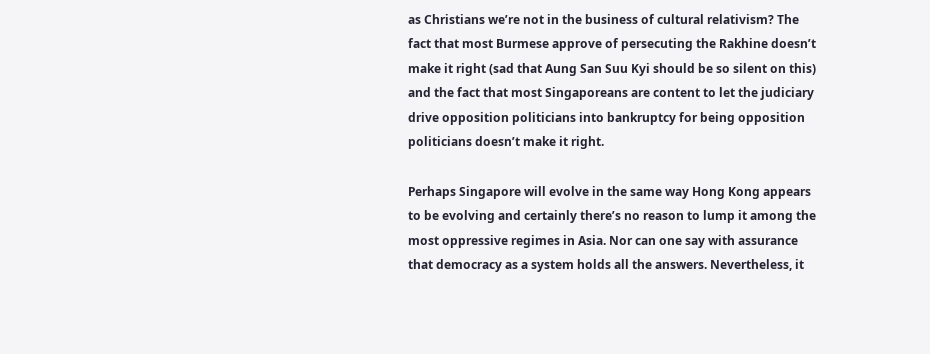as Christians we’re not in the business of cultural relativism? The fact that most Burmese approve of persecuting the Rakhine doesn’t make it right (sad that Aung San Suu Kyi should be so silent on this) and the fact that most Singaporeans are content to let the judiciary drive opposition politicians into bankruptcy for being opposition politicians doesn’t make it right.

Perhaps Singapore will evolve in the same way Hong Kong appears to be evolving and certainly there’s no reason to lump it among the most oppressive regimes in Asia. Nor can one say with assurance that democracy as a system holds all the answers. Nevertheless, it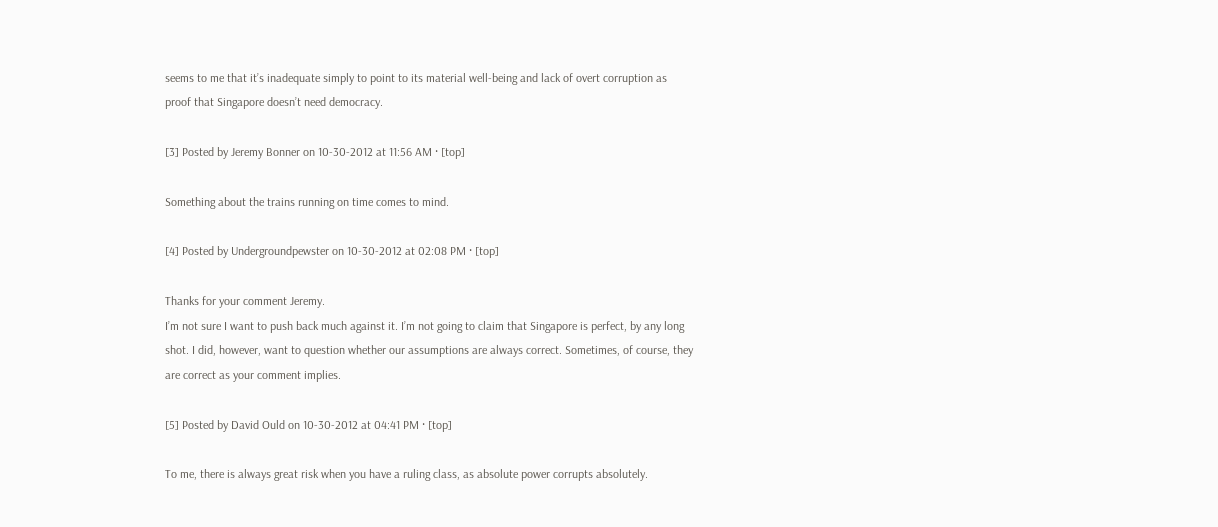seems to me that it’s inadequate simply to point to its material well-being and lack of overt corruption as proof that Singapore doesn’t need democracy.

[3] Posted by Jeremy Bonner on 10-30-2012 at 11:56 AM · [top]

Something about the trains running on time comes to mind.

[4] Posted by Undergroundpewster on 10-30-2012 at 02:08 PM · [top]

Thanks for your comment Jeremy.
I’m not sure I want to push back much against it. I’m not going to claim that Singapore is perfect, by any long shot. I did, however, want to question whether our assumptions are always correct. Sometimes, of course, they are correct as your comment implies.

[5] Posted by David Ould on 10-30-2012 at 04:41 PM · [top]

To me, there is always great risk when you have a ruling class, as absolute power corrupts absolutely.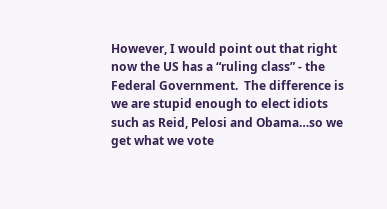However, I would point out that right now the US has a “ruling class” - the Federal Government.  The difference is we are stupid enough to elect idiots such as Reid, Pelosi and Obama…so we get what we vote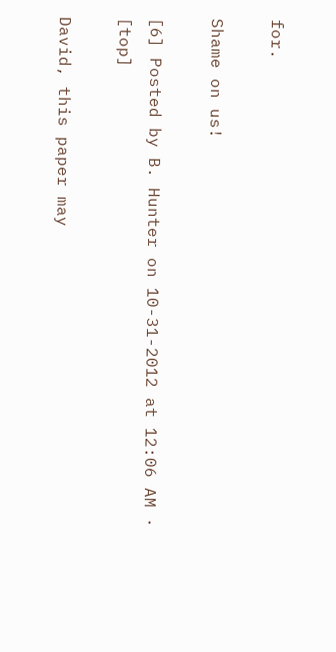for.

Shame on us!

[6] Posted by B. Hunter on 10-31-2012 at 12:06 AM · [top]

David, this paper may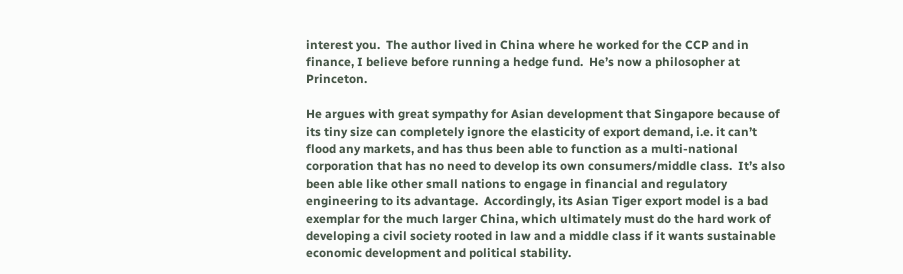interest you.  The author lived in China where he worked for the CCP and in finance, I believe before running a hedge fund.  He’s now a philosopher at Princeton.

He argues with great sympathy for Asian development that Singapore because of its tiny size can completely ignore the elasticity of export demand, i.e. it can’t flood any markets, and has thus been able to function as a multi-national corporation that has no need to develop its own consumers/middle class.  It’s also been able like other small nations to engage in financial and regulatory engineering to its advantage.  Accordingly, its Asian Tiger export model is a bad exemplar for the much larger China, which ultimately must do the hard work of developing a civil society rooted in law and a middle class if it wants sustainable economic development and political stability.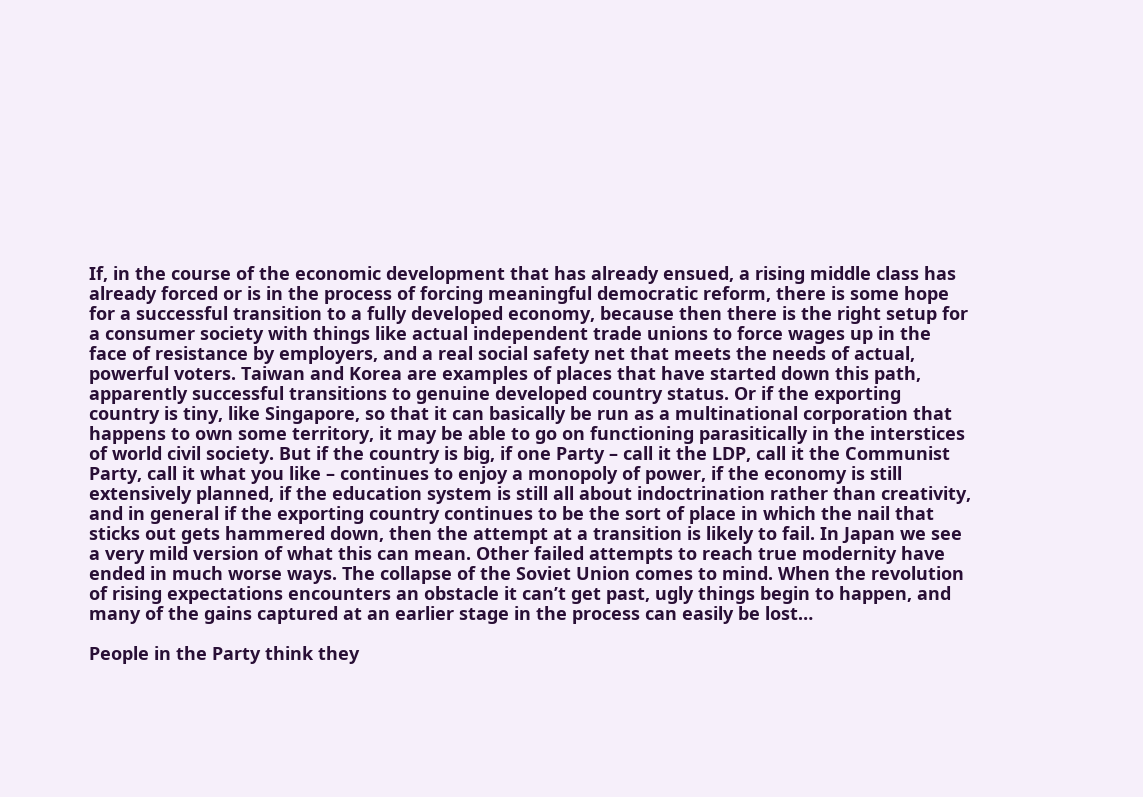If, in the course of the economic development that has already ensued, a rising middle class has already forced or is in the process of forcing meaningful democratic reform, there is some hope for a successful transition to a fully developed economy, because then there is the right setup for a consumer society with things like actual independent trade unions to force wages up in the face of resistance by employers, and a real social safety net that meets the needs of actual, powerful voters. Taiwan and Korea are examples of places that have started down this path, apparently successful transitions to genuine developed country status. Or if the exporting country is tiny, like Singapore, so that it can basically be run as a multinational corporation that happens to own some territory, it may be able to go on functioning parasitically in the interstices of world civil society. But if the country is big, if one Party – call it the LDP, call it the Communist Party, call it what you like – continues to enjoy a monopoly of power, if the economy is still extensively planned, if the education system is still all about indoctrination rather than creativity, and in general if the exporting country continues to be the sort of place in which the nail that sticks out gets hammered down, then the attempt at a transition is likely to fail. In Japan we see a very mild version of what this can mean. Other failed attempts to reach true modernity have ended in much worse ways. The collapse of the Soviet Union comes to mind. When the revolution of rising expectations encounters an obstacle it can’t get past, ugly things begin to happen, and many of the gains captured at an earlier stage in the process can easily be lost…

People in the Party think they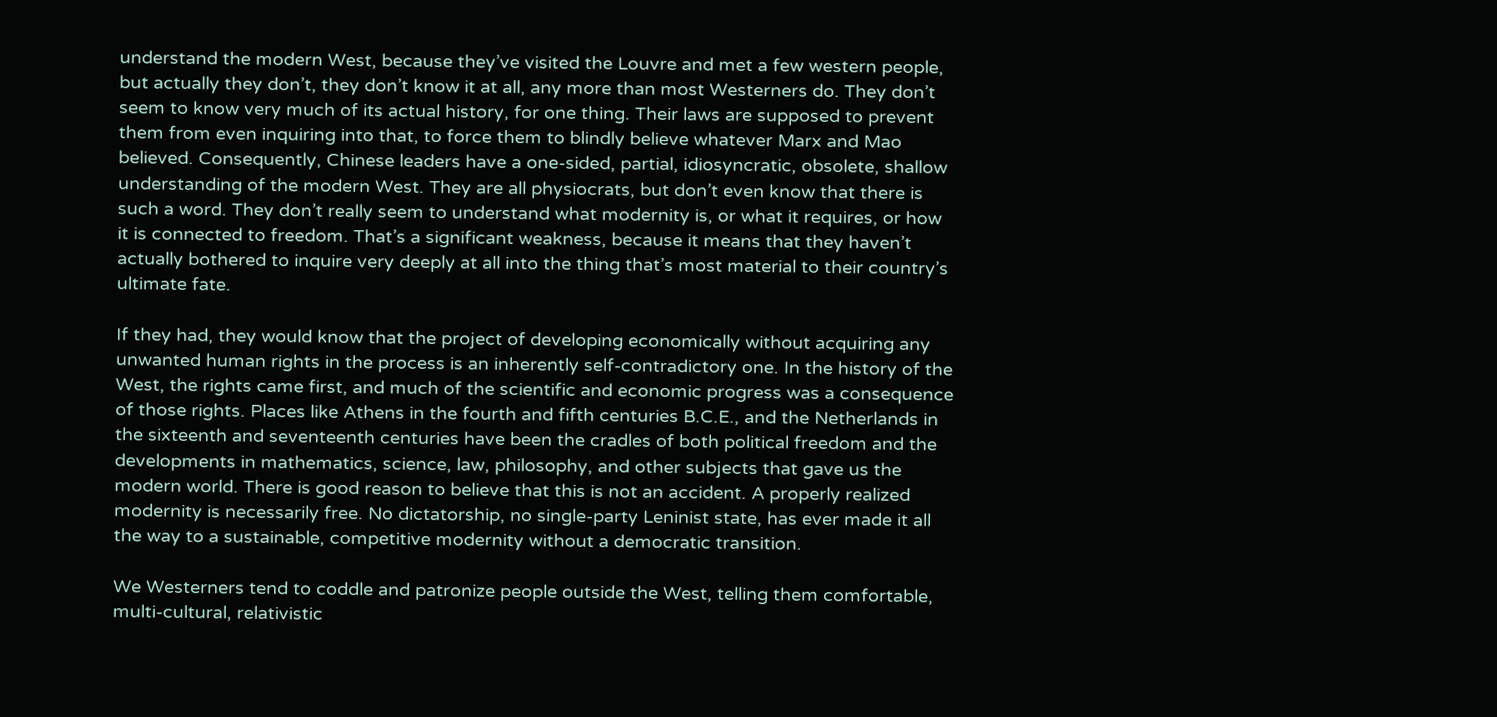understand the modern West, because they’ve visited the Louvre and met a few western people, but actually they don’t, they don’t know it at all, any more than most Westerners do. They don’t seem to know very much of its actual history, for one thing. Their laws are supposed to prevent them from even inquiring into that, to force them to blindly believe whatever Marx and Mao believed. Consequently, Chinese leaders have a one-sided, partial, idiosyncratic, obsolete, shallow understanding of the modern West. They are all physiocrats, but don’t even know that there is such a word. They don’t really seem to understand what modernity is, or what it requires, or how it is connected to freedom. That’s a significant weakness, because it means that they haven’t actually bothered to inquire very deeply at all into the thing that’s most material to their country’s ultimate fate.

If they had, they would know that the project of developing economically without acquiring any unwanted human rights in the process is an inherently self-contradictory one. In the history of the West, the rights came first, and much of the scientific and economic progress was a consequence of those rights. Places like Athens in the fourth and fifth centuries B.C.E., and the Netherlands in the sixteenth and seventeenth centuries have been the cradles of both political freedom and the developments in mathematics, science, law, philosophy, and other subjects that gave us the modern world. There is good reason to believe that this is not an accident. A properly realized modernity is necessarily free. No dictatorship, no single-party Leninist state, has ever made it all the way to a sustainable, competitive modernity without a democratic transition.

We Westerners tend to coddle and patronize people outside the West, telling them comfortable, multi-cultural, relativistic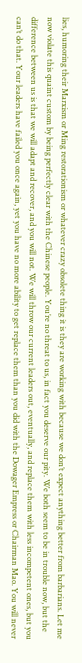lies, humoring their Marxism or Ming restorationism or whatever crazy obsolete thing it is they are working with because we don’t expect anything better from barbarians. Let me now violate this quaint custom by being perfectly clear with the Chinese people. You’re no threat to us, in fact you deserve our pity. We both seem to be in trouble now, but the difference between us is that we will adapt and recover, and you will not. We will throw our current leaders out, eventually, and replace them with less incompetent ones, but you can’t do that. Your leaders have failed you once again, yet you have no more ability to get replace them than you did with the Dowager Empress or Chairman Mao. You will never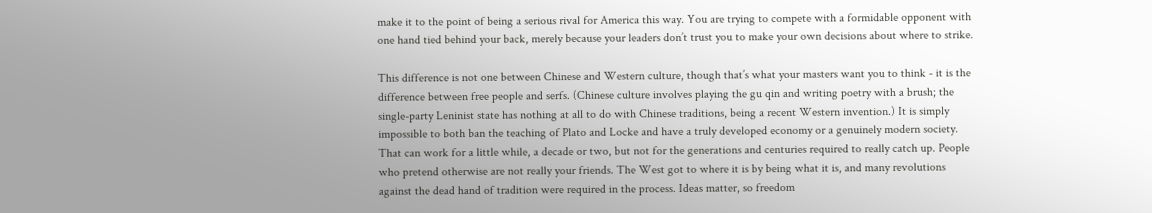make it to the point of being a serious rival for America this way. You are trying to compete with a formidable opponent with one hand tied behind your back, merely because your leaders don’t trust you to make your own decisions about where to strike.

This difference is not one between Chinese and Western culture, though that’s what your masters want you to think - it is the difference between free people and serfs. (Chinese culture involves playing the gu qin and writing poetry with a brush; the single-party Leninist state has nothing at all to do with Chinese traditions, being a recent Western invention.) It is simply impossible to both ban the teaching of Plato and Locke and have a truly developed economy or a genuinely modern society. That can work for a little while, a decade or two, but not for the generations and centuries required to really catch up. People who pretend otherwise are not really your friends. The West got to where it is by being what it is, and many revolutions against the dead hand of tradition were required in the process. Ideas matter, so freedom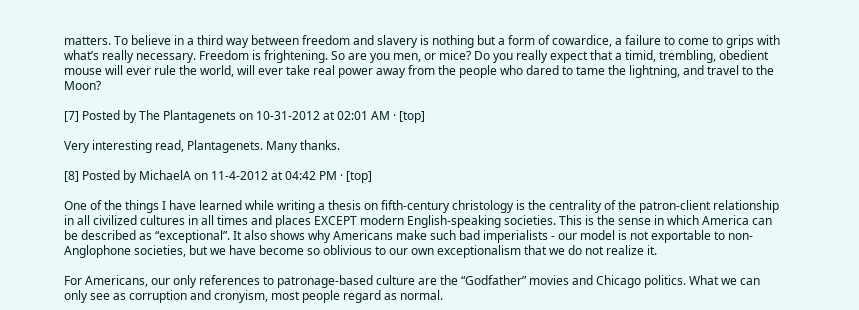matters. To believe in a third way between freedom and slavery is nothing but a form of cowardice, a failure to come to grips with what’s really necessary. Freedom is frightening. So are you men, or mice? Do you really expect that a timid, trembling, obedient mouse will ever rule the world, will ever take real power away from the people who dared to tame the lightning, and travel to the Moon?

[7] Posted by The Plantagenets on 10-31-2012 at 02:01 AM · [top]

Very interesting read, Plantagenets. Many thanks.

[8] Posted by MichaelA on 11-4-2012 at 04:42 PM · [top]

One of the things I have learned while writing a thesis on fifth-century christology is the centrality of the patron-client relationship in all civilized cultures in all times and places EXCEPT modern English-speaking societies. This is the sense in which America can be described as “exceptional”. It also shows why Americans make such bad imperialists - our model is not exportable to non-Anglophone societies, but we have become so oblivious to our own exceptionalism that we do not realize it.

For Americans, our only references to patronage-based culture are the “Godfather” movies and Chicago politics. What we can only see as corruption and cronyism, most people regard as normal.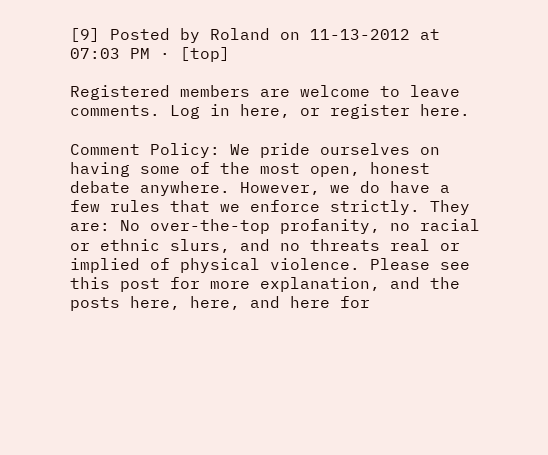[9] Posted by Roland on 11-13-2012 at 07:03 PM · [top]

Registered members are welcome to leave comments. Log in here, or register here.

Comment Policy: We pride ourselves on having some of the most open, honest debate anywhere. However, we do have a few rules that we enforce strictly. They are: No over-the-top profanity, no racial or ethnic slurs, and no threats real or implied of physical violence. Please see this post for more explanation, and the posts here, here, and here for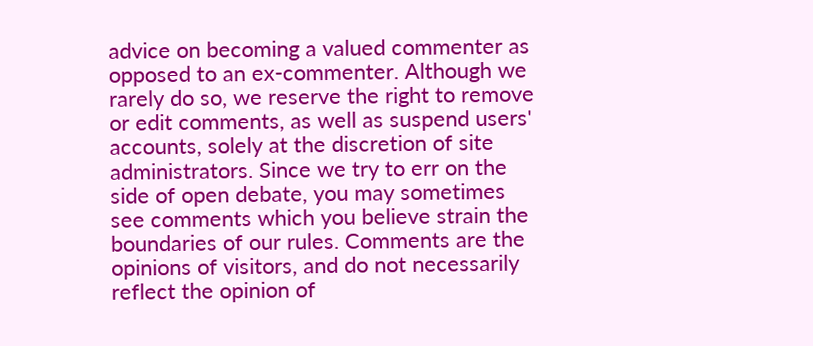advice on becoming a valued commenter as opposed to an ex-commenter. Although we rarely do so, we reserve the right to remove or edit comments, as well as suspend users' accounts, solely at the discretion of site administrators. Since we try to err on the side of open debate, you may sometimes see comments which you believe strain the boundaries of our rules. Comments are the opinions of visitors, and do not necessarily reflect the opinion of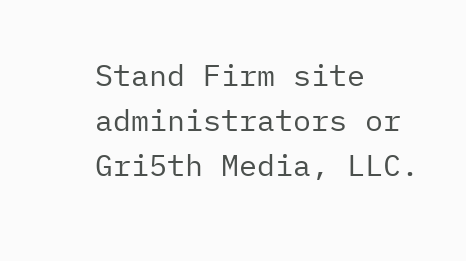Stand Firm site administrators or Gri5th Media, LLC.